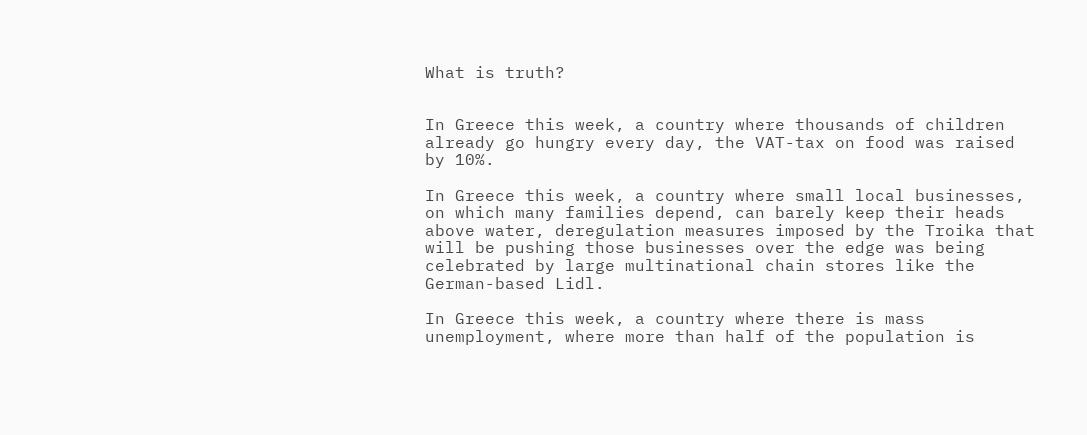What is truth?


In Greece this week, a country where thousands of children already go hungry every day, the VAT-tax on food was raised by 10%.

In Greece this week, a country where small local businesses, on which many families depend, can barely keep their heads above water, deregulation measures imposed by the Troika that will be pushing those businesses over the edge was being celebrated by large multinational chain stores like the German-based Lidl.

In Greece this week, a country where there is mass unemployment, where more than half of the population is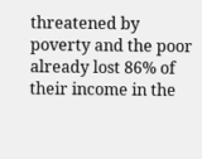threatened by poverty and the poor already lost 86% of their income in the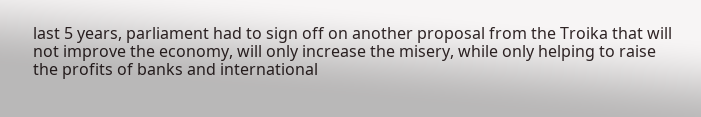last 5 years, parliament had to sign off on another proposal from the Troika that will not improve the economy, will only increase the misery, while only helping to raise the profits of banks and international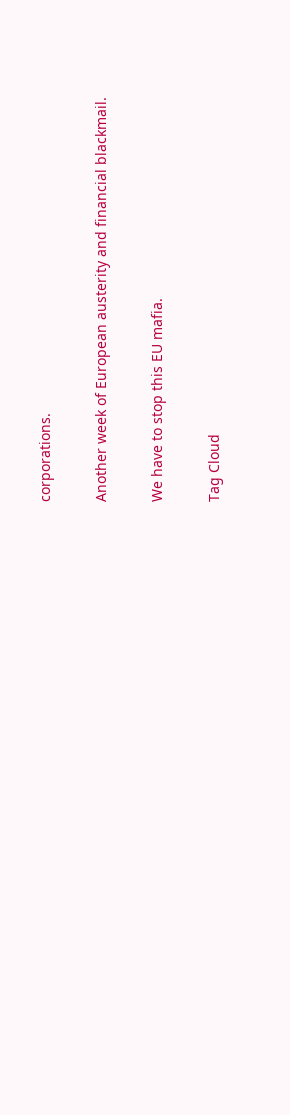corporations.

Another week of European austerity and financial blackmail.

We have to stop this EU mafia.

Tag Cloud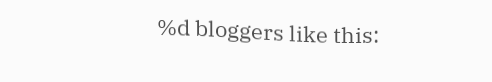%d bloggers like this: